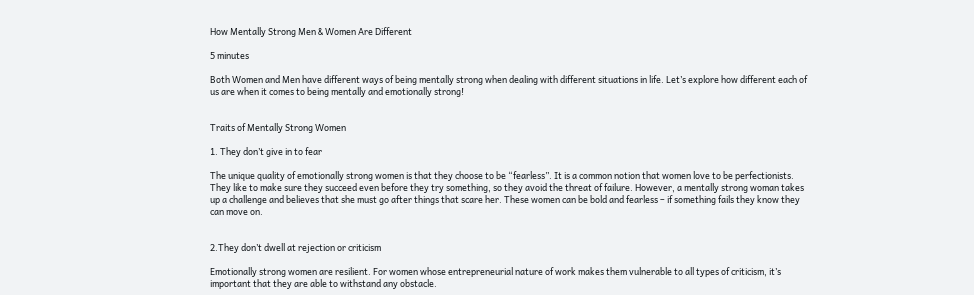How Mentally Strong Men & Women Are Different

5 minutes

Both Women and Men have different ways of being mentally strong when dealing with different situations in life. Let’s explore how different each of us are when it comes to being mentally and emotionally strong!


Traits of Mentally Strong Women

1. They don’t give in to fear

The unique quality of emotionally strong women is that they choose to be “fearless”. It is a common notion that women love to be perfectionists. They like to make sure they succeed even before they try something, so they avoid the threat of failure. However, a mentally strong woman takes up a challenge and believes that she must go after things that scare her. These women can be bold and fearless – if something fails they know they can move on.


2.They don’t dwell at rejection or criticism

Emotionally strong women are resilient. For women whose entrepreneurial nature of work makes them vulnerable to all types of criticism, it’s important that they are able to withstand any obstacle.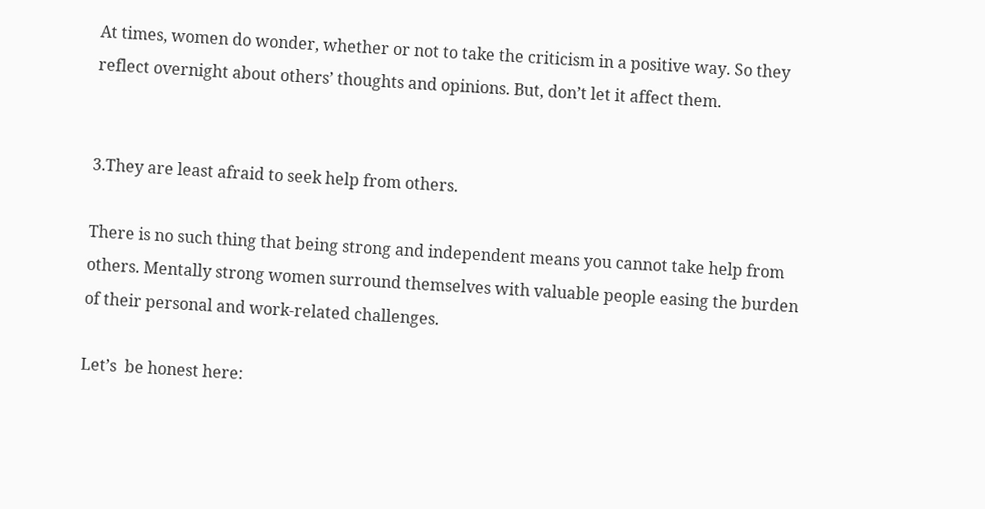At times, women do wonder, whether or not to take the criticism in a positive way. So they reflect overnight about others’ thoughts and opinions. But, don’t let it affect them.


3.They are least afraid to seek help from others.

There is no such thing that being strong and independent means you cannot take help from others. Mentally strong women surround themselves with valuable people easing the burden of their personal and work-related challenges.

Let’s  be honest here: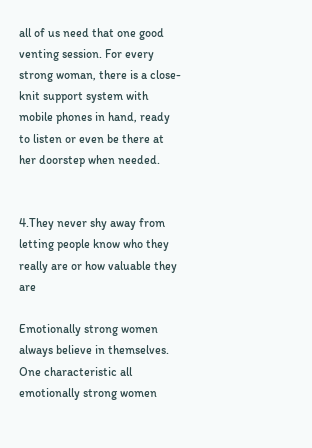all of us need that one good venting session. For every strong woman, there is a close-knit support system with mobile phones in hand, ready to listen or even be there at her doorstep when needed.


4.They never shy away from letting people know who they really are or how valuable they are

Emotionally strong women always believe in themselves. One characteristic all emotionally strong women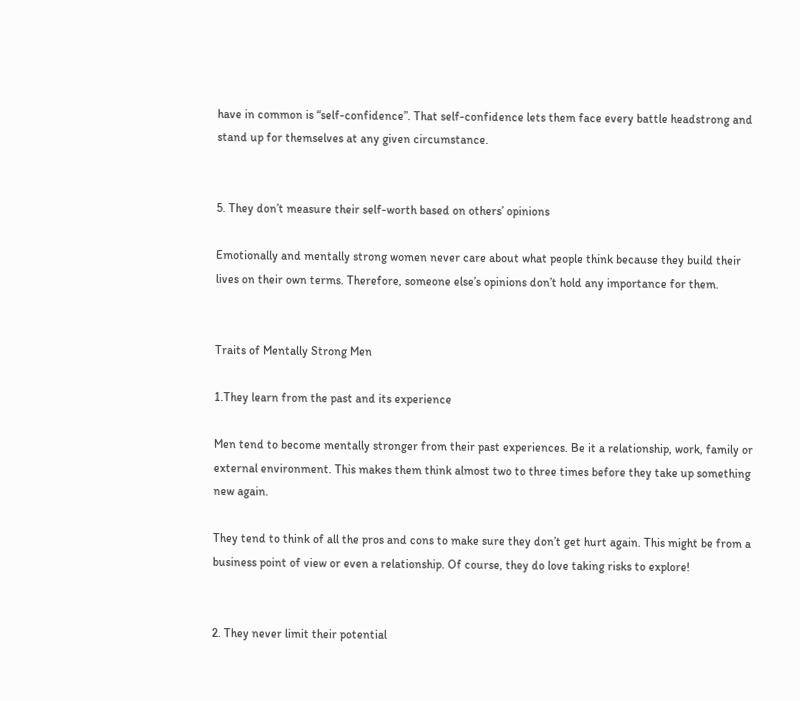have in common is “self-confidence”. That self-confidence lets them face every battle headstrong and stand up for themselves at any given circumstance.


5. They don’t measure their self-worth based on others’ opinions

Emotionally and mentally strong women never care about what people think because they build their lives on their own terms. Therefore, someone else’s opinions don’t hold any importance for them.


Traits of Mentally Strong Men

1.They learn from the past and its experience

Men tend to become mentally stronger from their past experiences. Be it a relationship, work, family or external environment. This makes them think almost two to three times before they take up something new again.

They tend to think of all the pros and cons to make sure they don’t get hurt again. This might be from a business point of view or even a relationship. Of course, they do love taking risks to explore!


2. They never limit their potential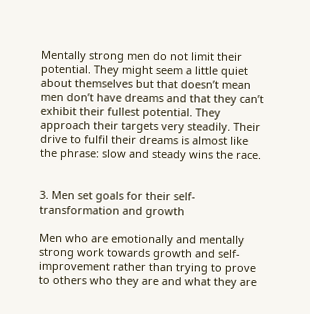Mentally strong men do not limit their potential. They might seem a little quiet about themselves but that doesn’t mean men don’t have dreams and that they can’t exhibit their fullest potential. They approach their targets very steadily. Their drive to fulfil their dreams is almost like the phrase: slow and steady wins the race.


3. Men set goals for their self-transformation and growth

Men who are emotionally and mentally strong work towards growth and self-improvement rather than trying to prove to others who they are and what they are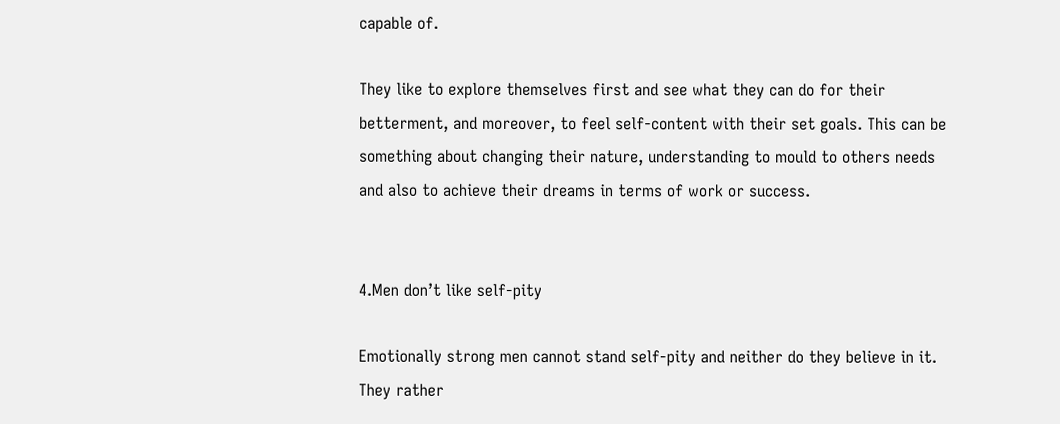capable of.

They like to explore themselves first and see what they can do for their betterment, and moreover, to feel self-content with their set goals. This can be something about changing their nature, understanding to mould to others needs and also to achieve their dreams in terms of work or success.


4.Men don’t like self-pity

Emotionally strong men cannot stand self-pity and neither do they believe in it. They rather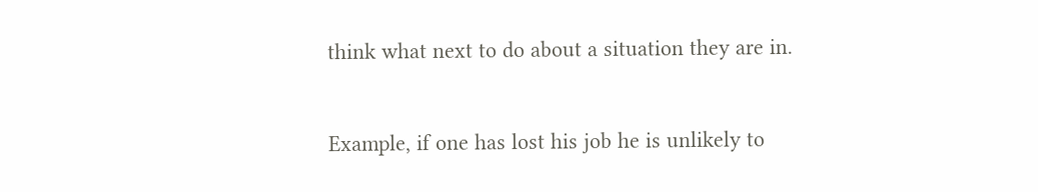think what next to do about a situation they are in.


Example, if one has lost his job he is unlikely to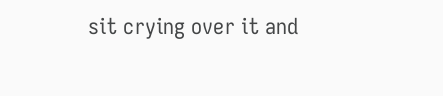sit crying over it and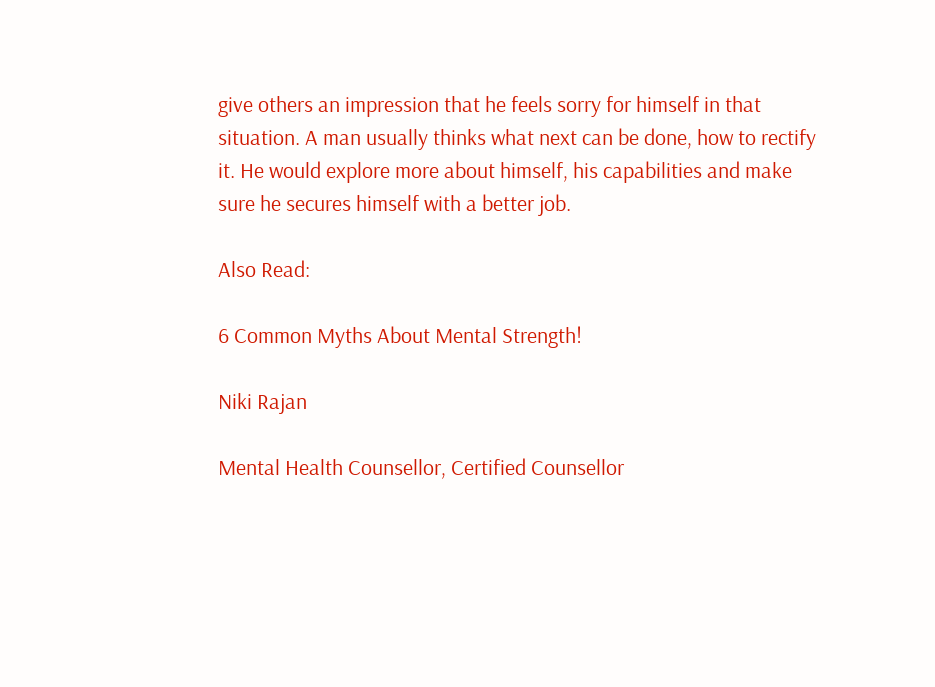give others an impression that he feels sorry for himself in that situation. A man usually thinks what next can be done, how to rectify it. He would explore more about himself, his capabilities and make sure he secures himself with a better job.

Also Read:

6 Common Myths About Mental Strength!

Niki Rajan

Mental Health Counsellor, Certified Counsellor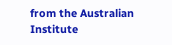from the Australian Institute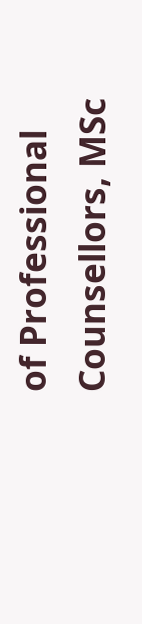of Professional Counsellors, MSc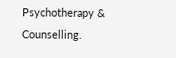Psychotherapy & Counselling.